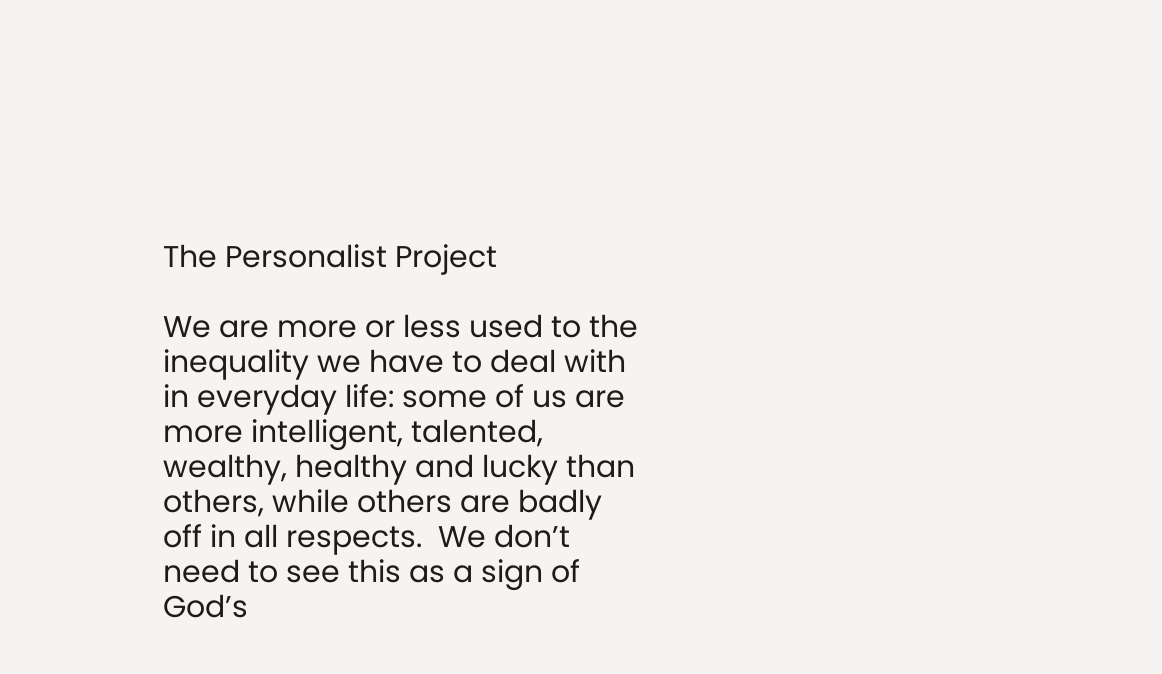The Personalist Project

We are more or less used to the inequality we have to deal with in everyday life: some of us are more intelligent, talented, wealthy, healthy and lucky than others, while others are badly off in all respects.  We don’t need to see this as a sign of God’s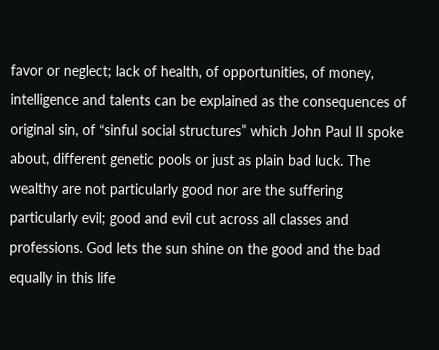favor or neglect; lack of health, of opportunities, of money, intelligence and talents can be explained as the consequences of original sin, of “sinful social structures” which John Paul II spoke about, different genetic pools or just as plain bad luck. The wealthy are not particularly good nor are the suffering particularly evil; good and evil cut across all classes and professions. God lets the sun shine on the good and the bad equally in this life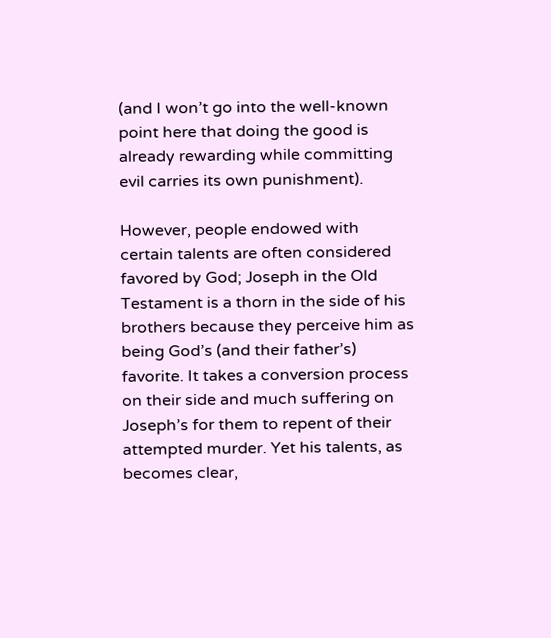(and I won’t go into the well-known point here that doing the good is already rewarding while committing evil carries its own punishment).

However, people endowed with certain talents are often considered favored by God; Joseph in the Old Testament is a thorn in the side of his brothers because they perceive him as being God’s (and their father’s) favorite. It takes a conversion process on their side and much suffering on Joseph’s for them to repent of their attempted murder. Yet his talents, as becomes clear,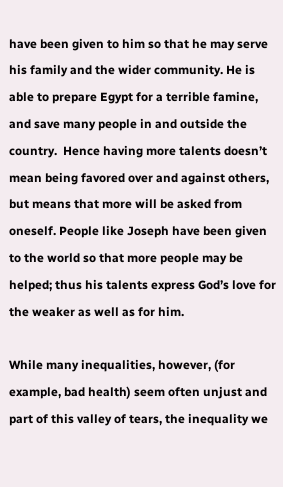have been given to him so that he may serve his family and the wider community. He is able to prepare Egypt for a terrible famine, and save many people in and outside the country.  Hence having more talents doesn’t mean being favored over and against others, but means that more will be asked from oneself. People like Joseph have been given to the world so that more people may be helped; thus his talents express God’s love for the weaker as well as for him.

While many inequalities, however, (for example, bad health) seem often unjust and part of this valley of tears, the inequality we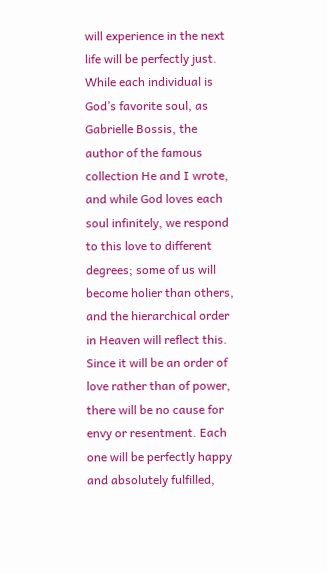will experience in the next life will be perfectly just. While each individual is God’s favorite soul, as Gabrielle Bossis, the author of the famous collection He and I wrote, and while God loves each soul infinitely, we respond to this love to different degrees; some of us will become holier than others, and the hierarchical order in Heaven will reflect this. Since it will be an order of love rather than of power, there will be no cause for envy or resentment. Each one will be perfectly happy and absolutely fulfilled,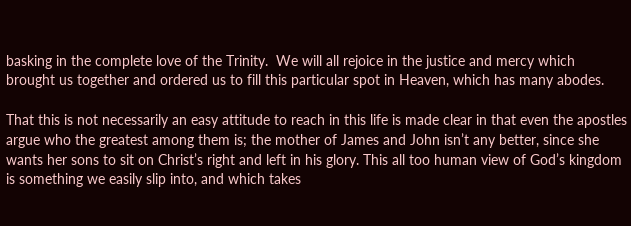basking in the complete love of the Trinity.  We will all rejoice in the justice and mercy which brought us together and ordered us to fill this particular spot in Heaven, which has many abodes.

That this is not necessarily an easy attitude to reach in this life is made clear in that even the apostles argue who the greatest among them is; the mother of James and John isn’t any better, since she wants her sons to sit on Christ’s right and left in his glory. This all too human view of God’s kingdom is something we easily slip into, and which takes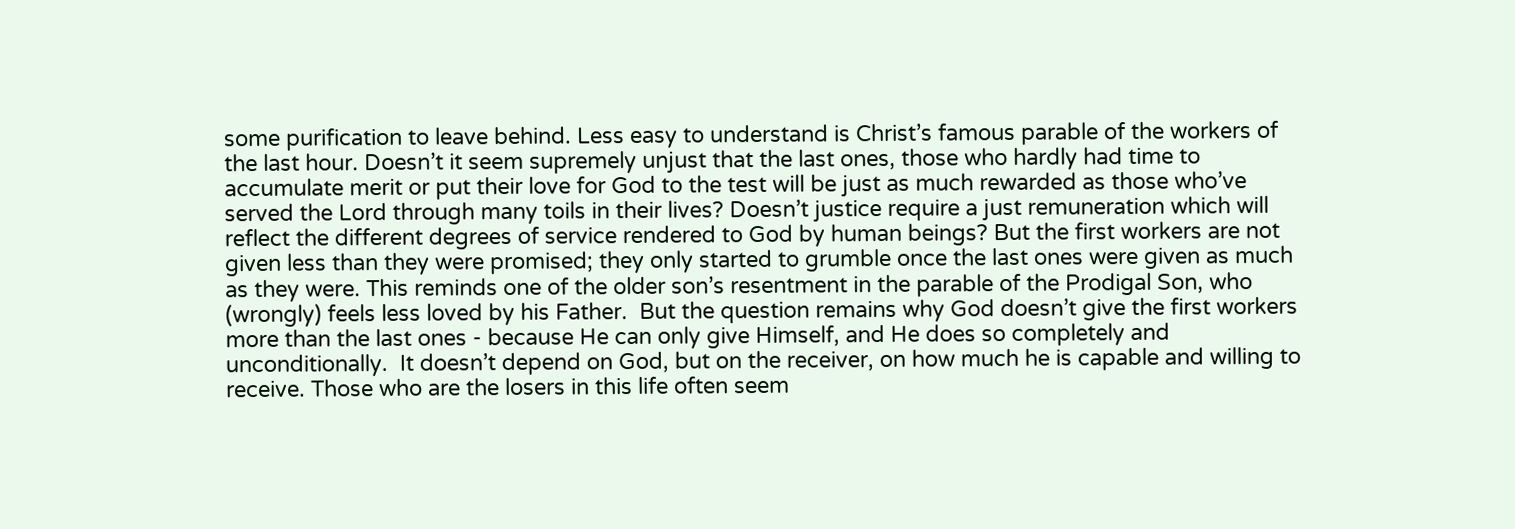some purification to leave behind. Less easy to understand is Christ’s famous parable of the workers of the last hour. Doesn’t it seem supremely unjust that the last ones, those who hardly had time to accumulate merit or put their love for God to the test will be just as much rewarded as those who’ve served the Lord through many toils in their lives? Doesn’t justice require a just remuneration which will reflect the different degrees of service rendered to God by human beings? But the first workers are not given less than they were promised; they only started to grumble once the last ones were given as much as they were. This reminds one of the older son’s resentment in the parable of the Prodigal Son, who (wrongly) feels less loved by his Father.  But the question remains why God doesn’t give the first workers more than the last ones - because He can only give Himself, and He does so completely and unconditionally.  It doesn’t depend on God, but on the receiver, on how much he is capable and willing to receive. Those who are the losers in this life often seem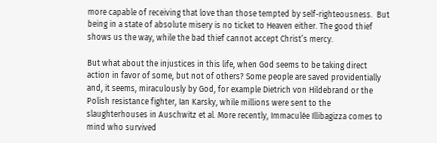more capable of receiving that love than those tempted by self-righteousness.  But being in a state of absolute misery is no ticket to Heaven either. The good thief shows us the way, while the bad thief cannot accept Christ’s mercy.

But what about the injustices in this life, when God seems to be taking direct action in favor of some, but not of others? Some people are saved providentially and, it seems, miraculously by God, for example Dietrich von Hildebrand or the Polish resistance fighter, Ian Karsky, while millions were sent to the slaughterhouses in Auschwitz et al. More recently, Immaculée Illibagizza comes to mind who survived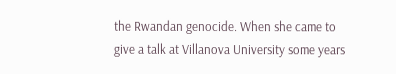the Rwandan genocide. When she came to give a talk at Villanova University some years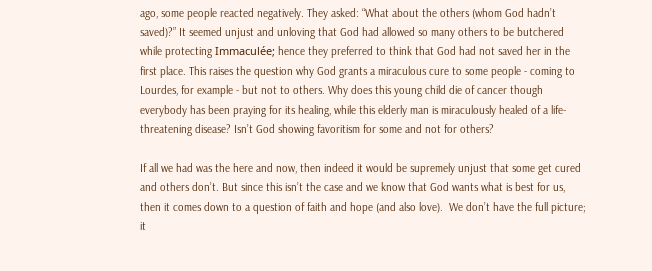ago, some people reacted negatively. They asked: “What about the others (whom God hadn’t saved)?” It seemed unjust and unloving that God had allowed so many others to be butchered while protecting Immaculée; hence they preferred to think that God had not saved her in the first place. This raises the question why God grants a miraculous cure to some people - coming to Lourdes, for example - but not to others. Why does this young child die of cancer though everybody has been praying for its healing, while this elderly man is miraculously healed of a life-threatening disease? Isn’t God showing favoritism for some and not for others?

If all we had was the here and now, then indeed it would be supremely unjust that some get cured and others don’t. But since this isn’t the case and we know that God wants what is best for us, then it comes down to a question of faith and hope (and also love).  We don’t have the full picture; it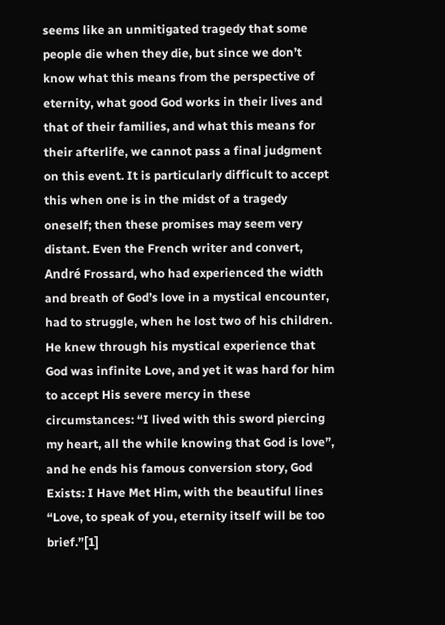seems like an unmitigated tragedy that some people die when they die, but since we don’t know what this means from the perspective of eternity, what good God works in their lives and that of their families, and what this means for their afterlife, we cannot pass a final judgment on this event. It is particularly difficult to accept this when one is in the midst of a tragedy oneself; then these promises may seem very distant. Even the French writer and convert, André Frossard, who had experienced the width and breath of God’s love in a mystical encounter, had to struggle, when he lost two of his children. He knew through his mystical experience that God was infinite Love, and yet it was hard for him to accept His severe mercy in these circumstances: “I lived with this sword piercing my heart, all the while knowing that God is love”, and he ends his famous conversion story, God Exists: I Have Met Him, with the beautiful lines “Love, to speak of you, eternity itself will be too brief.”[1]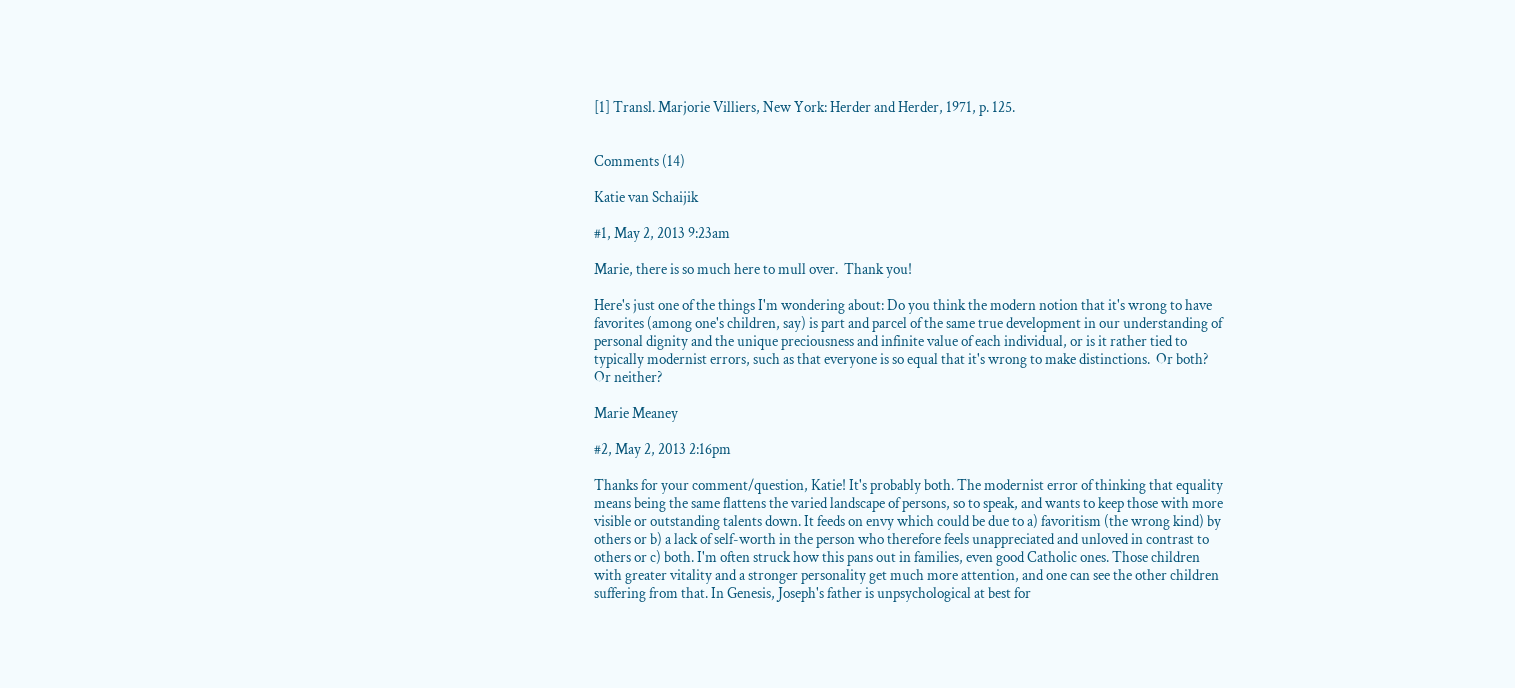[1] Transl. Marjorie Villiers, New York: Herder and Herder, 1971, p. 125.


Comments (14)

Katie van Schaijik

#1, May 2, 2013 9:23am

Marie, there is so much here to mull over.  Thank you!

Here's just one of the things I'm wondering about: Do you think the modern notion that it's wrong to have favorites (among one's children, say) is part and parcel of the same true development in our understanding of personal dignity and the unique preciousness and infinite value of each individual, or is it rather tied to typically modernist errors, such as that everyone is so equal that it's wrong to make distinctions.  Or both?  Or neither?

Marie Meaney

#2, May 2, 2013 2:16pm

Thanks for your comment/question, Katie! It's probably both. The modernist error of thinking that equality means being the same flattens the varied landscape of persons, so to speak, and wants to keep those with more visible or outstanding talents down. It feeds on envy which could be due to a) favoritism (the wrong kind) by others or b) a lack of self-worth in the person who therefore feels unappreciated and unloved in contrast to others or c) both. I'm often struck how this pans out in families, even good Catholic ones. Those children with greater vitality and a stronger personality get much more attention, and one can see the other children suffering from that. In Genesis, Joseph's father is unpsychological at best for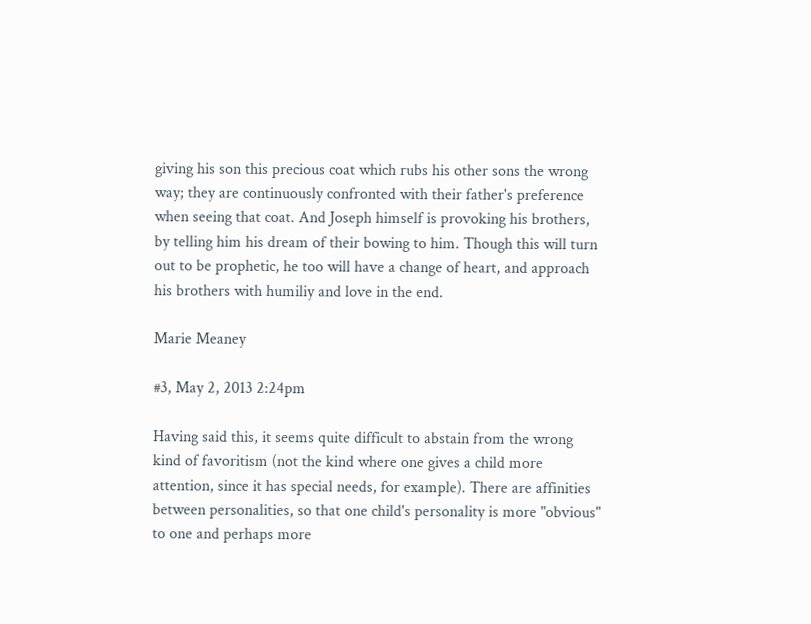giving his son this precious coat which rubs his other sons the wrong way; they are continuously confronted with their father's preference when seeing that coat. And Joseph himself is provoking his brothers, by telling him his dream of their bowing to him. Though this will turn out to be prophetic, he too will have a change of heart, and approach his brothers with humiliy and love in the end.

Marie Meaney

#3, May 2, 2013 2:24pm

Having said this, it seems quite difficult to abstain from the wrong kind of favoritism (not the kind where one gives a child more attention, since it has special needs, for example). There are affinities between personalities, so that one child's personality is more "obvious" to one and perhaps more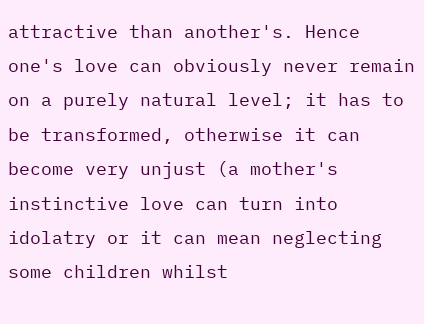attractive than another's. Hence one's love can obviously never remain on a purely natural level; it has to be transformed, otherwise it can become very unjust (a mother's instinctive love can turn into idolatry or it can mean neglecting some children whilst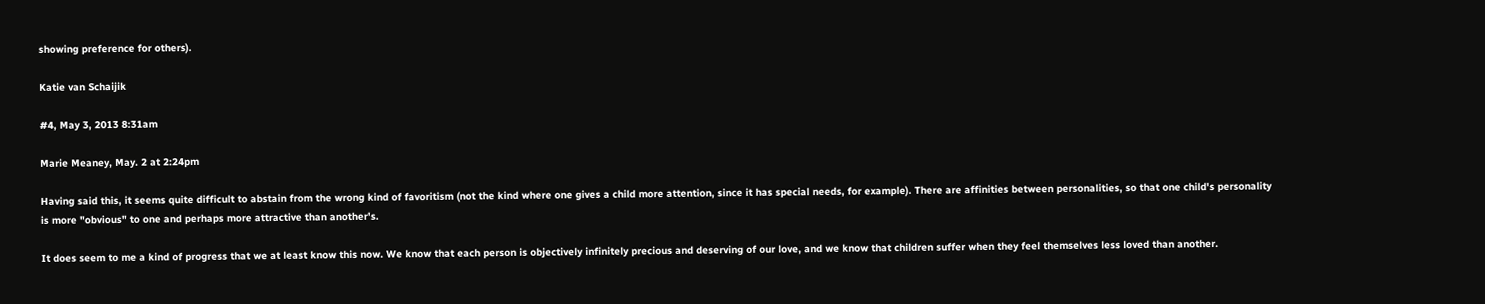showing preference for others).

Katie van Schaijik

#4, May 3, 2013 8:31am

Marie Meaney, May. 2 at 2:24pm

Having said this, it seems quite difficult to abstain from the wrong kind of favoritism (not the kind where one gives a child more attention, since it has special needs, for example). There are affinities between personalities, so that one child's personality is more "obvious" to one and perhaps more attractive than another's.

It does seem to me a kind of progress that we at least know this now. We know that each person is objectively infinitely precious and deserving of our love, and we know that children suffer when they feel themselves less loved than another.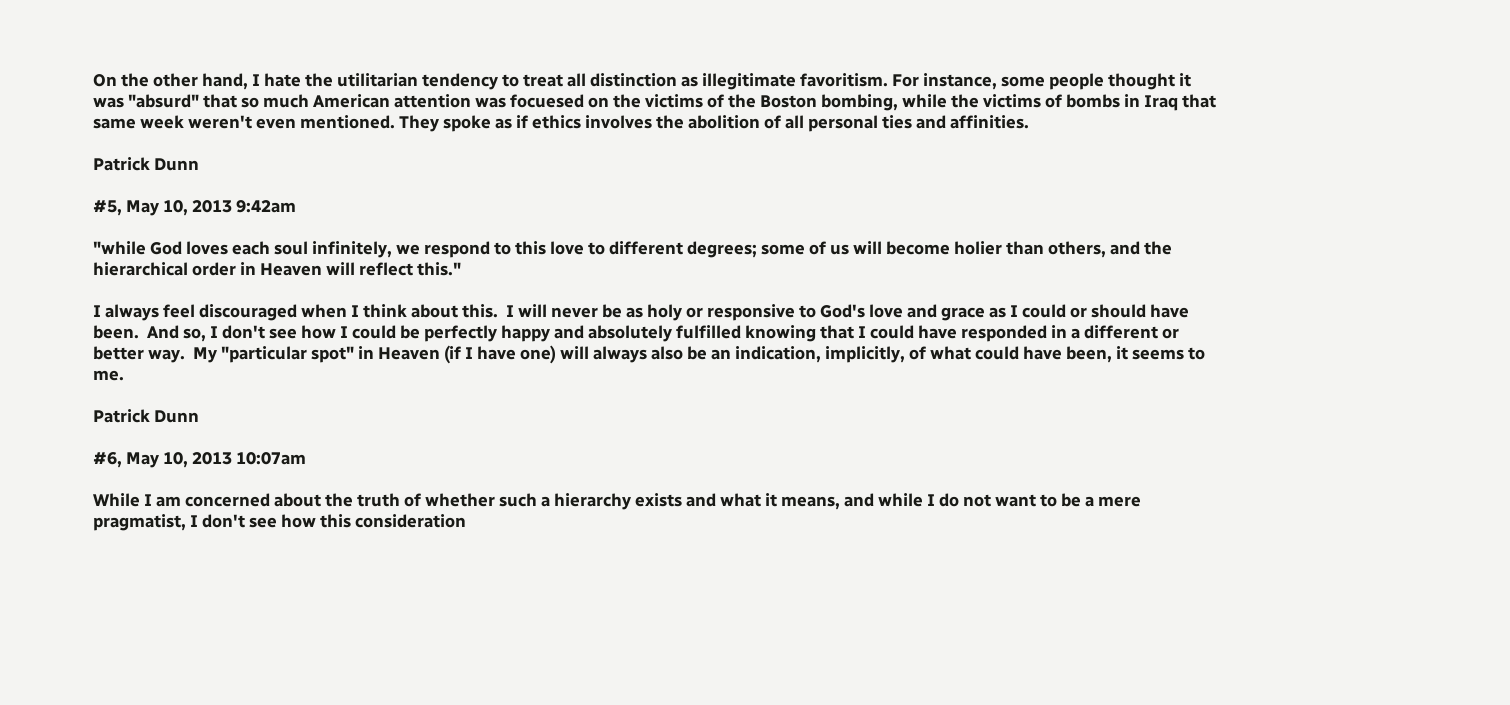On the other hand, I hate the utilitarian tendency to treat all distinction as illegitimate favoritism. For instance, some people thought it was "absurd" that so much American attention was focuesed on the victims of the Boston bombing, while the victims of bombs in Iraq that same week weren't even mentioned. They spoke as if ethics involves the abolition of all personal ties and affinities.

Patrick Dunn

#5, May 10, 2013 9:42am

"while God loves each soul infinitely, we respond to this love to different degrees; some of us will become holier than others, and the hierarchical order in Heaven will reflect this."

I always feel discouraged when I think about this.  I will never be as holy or responsive to God's love and grace as I could or should have been.  And so, I don't see how I could be perfectly happy and absolutely fulfilled knowing that I could have responded in a different or better way.  My "particular spot" in Heaven (if I have one) will always also be an indication, implicitly, of what could have been, it seems to me.

Patrick Dunn

#6, May 10, 2013 10:07am

While I am concerned about the truth of whether such a hierarchy exists and what it means, and while I do not want to be a mere pragmatist, I don't see how this consideration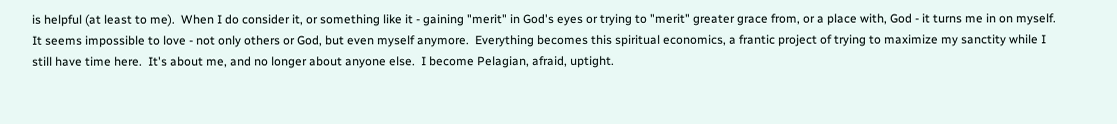is helpful (at least to me).  When I do consider it, or something like it - gaining "merit" in God's eyes or trying to "merit" greater grace from, or a place with, God - it turns me in on myself.  It seems impossible to love - not only others or God, but even myself anymore.  Everything becomes this spiritual economics, a frantic project of trying to maximize my sanctity while I still have time here.  It's about me, and no longer about anyone else.  I become Pelagian, afraid, uptight.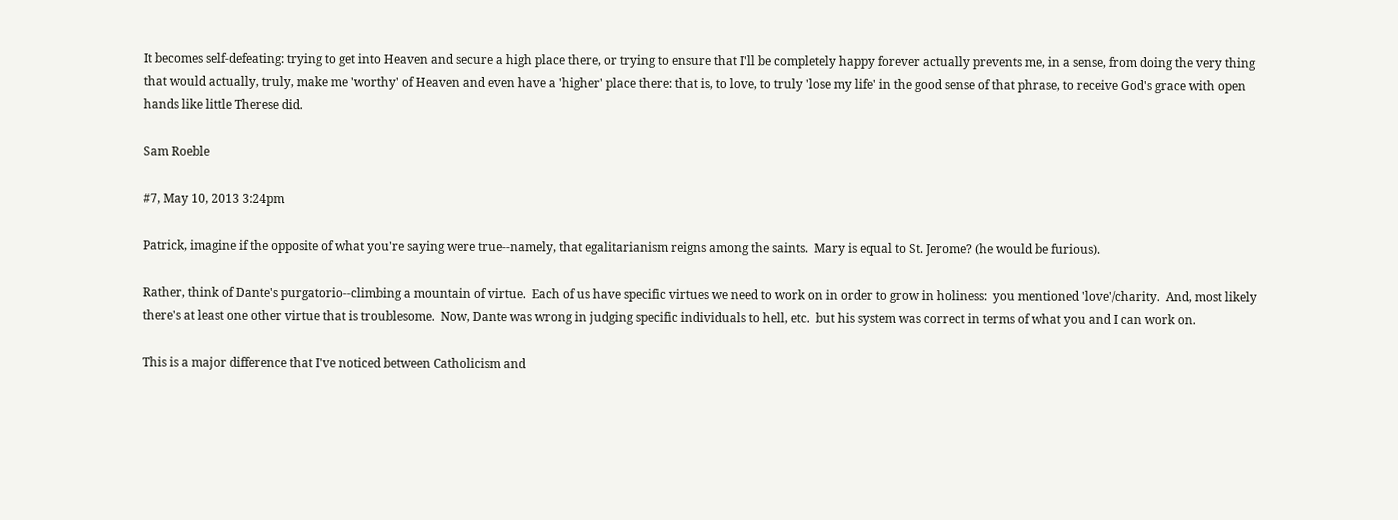It becomes self-defeating: trying to get into Heaven and secure a high place there, or trying to ensure that I'll be completely happy forever actually prevents me, in a sense, from doing the very thing that would actually, truly, make me 'worthy' of Heaven and even have a 'higher' place there: that is, to love, to truly 'lose my life' in the good sense of that phrase, to receive God's grace with open hands like little Therese did.

Sam Roeble

#7, May 10, 2013 3:24pm

Patrick, imagine if the opposite of what you're saying were true--namely, that egalitarianism reigns among the saints.  Mary is equal to St. Jerome? (he would be furious).

Rather, think of Dante's purgatorio--climbing a mountain of virtue.  Each of us have specific virtues we need to work on in order to grow in holiness:  you mentioned 'love'/charity.  And, most likely there's at least one other virtue that is troublesome.  Now, Dante was wrong in judging specific individuals to hell, etc.  but his system was correct in terms of what you and I can work on.

This is a major difference that I've noticed between Catholicism and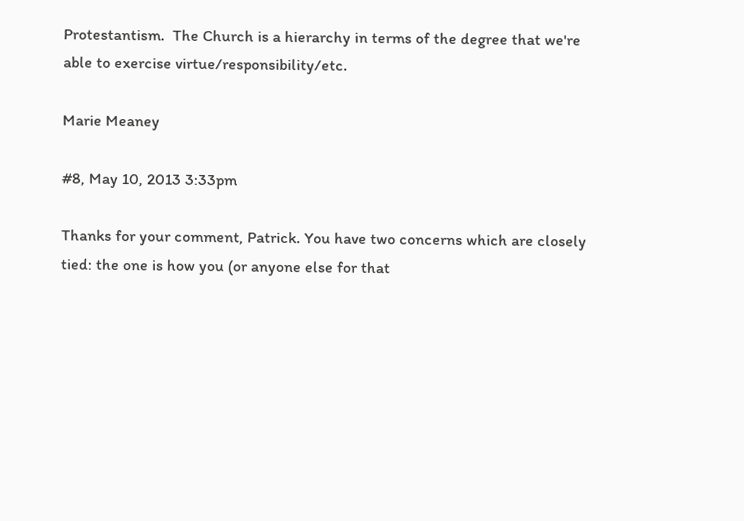Protestantism.  The Church is a hierarchy in terms of the degree that we're able to exercise virtue/responsibility/etc.

Marie Meaney

#8, May 10, 2013 3:33pm

Thanks for your comment, Patrick. You have two concerns which are closely tied: the one is how you (or anyone else for that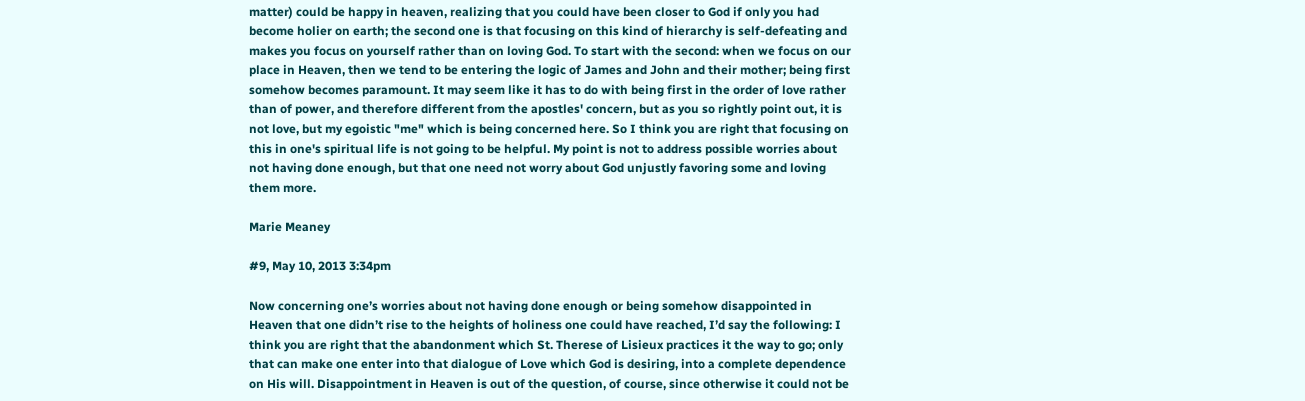matter) could be happy in heaven, realizing that you could have been closer to God if only you had become holier on earth; the second one is that focusing on this kind of hierarchy is self-defeating and makes you focus on yourself rather than on loving God. To start with the second: when we focus on our place in Heaven, then we tend to be entering the logic of James and John and their mother; being first somehow becomes paramount. It may seem like it has to do with being first in the order of love rather than of power, and therefore different from the apostles' concern, but as you so rightly point out, it is not love, but my egoistic "me" which is being concerned here. So I think you are right that focusing on this in one's spiritual life is not going to be helpful. My point is not to address possible worries about not having done enough, but that one need not worry about God unjustly favoring some and loving them more.

Marie Meaney

#9, May 10, 2013 3:34pm

Now concerning one’s worries about not having done enough or being somehow disappointed in Heaven that one didn’t rise to the heights of holiness one could have reached, I’d say the following: I think you are right that the abandonment which St. Therese of Lisieux practices it the way to go; only that can make one enter into that dialogue of Love which God is desiring, into a complete dependence on His will. Disappointment in Heaven is out of the question, of course, since otherwise it could not be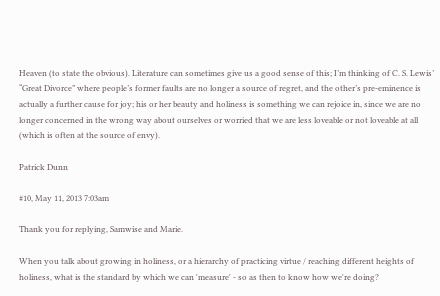Heaven (to state the obvious). Literature can sometimes give us a good sense of this; I’m thinking of C. S. Lewis’ “Great Divorce” where people’s former faults are no longer a source of regret, and the other’s pre-eminence is actually a further cause for joy; his or her beauty and holiness is something we can rejoice in, since we are no longer concerned in the wrong way about ourselves or worried that we are less loveable or not loveable at all (which is often at the source of envy).

Patrick Dunn

#10, May 11, 2013 7:03am

Thank you for replying, Samwise and Marie.

When you talk about growing in holiness, or a hierarchy of practicing virtue / reaching different heights of holiness, what is the standard by which we can 'measure' - so as then to know how we're doing?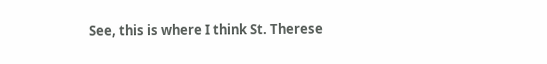See, this is where I think St. Therese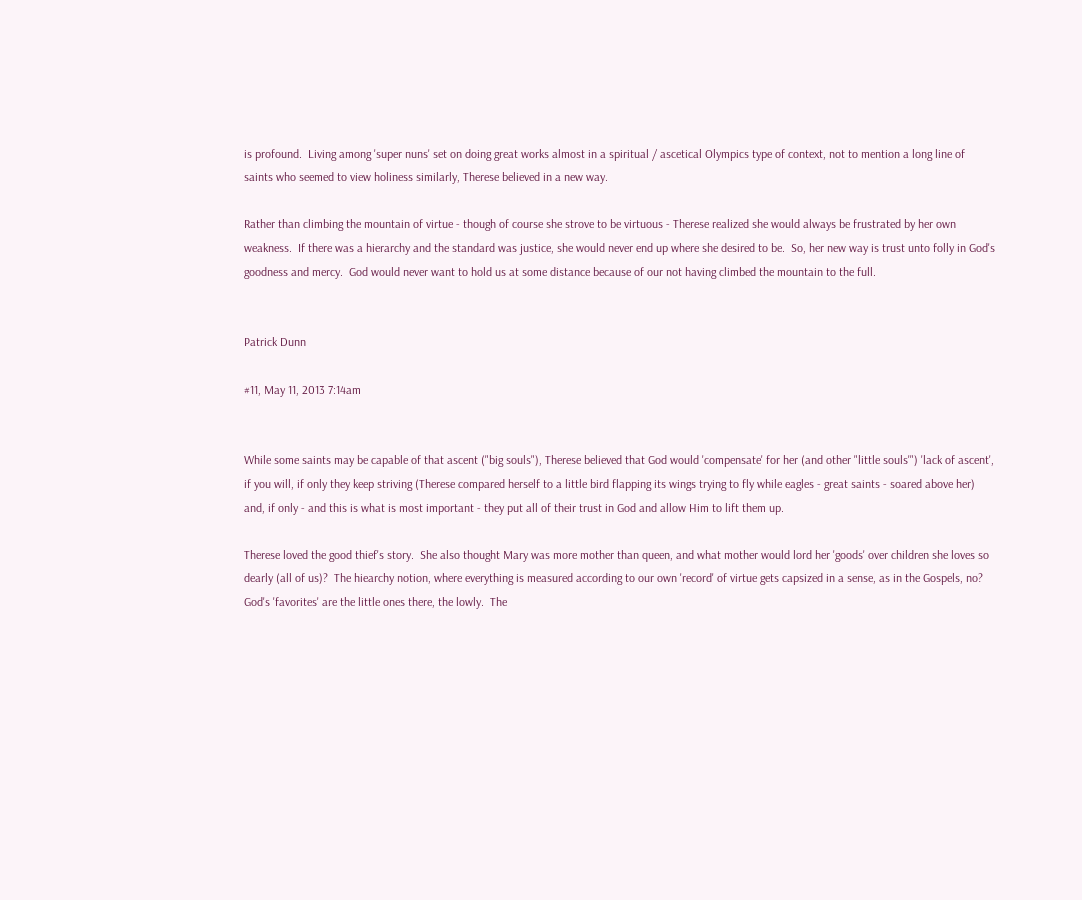is profound.  Living among 'super nuns' set on doing great works almost in a spiritual / ascetical Olympics type of context, not to mention a long line of saints who seemed to view holiness similarly, Therese believed in a new way.

Rather than climbing the mountain of virtue - though of course she strove to be virtuous - Therese realized she would always be frustrated by her own weakness.  If there was a hierarchy and the standard was justice, she would never end up where she desired to be.  So, her new way is trust unto folly in God's goodness and mercy.  God would never want to hold us at some distance because of our not having climbed the mountain to the full.


Patrick Dunn

#11, May 11, 2013 7:14am


While some saints may be capable of that ascent ("big souls"), Therese believed that God would 'compensate' for her (and other "little souls'") 'lack of ascent', if you will, if only they keep striving (Therese compared herself to a little bird flapping its wings trying to fly while eagles - great saints - soared above her) and, if only - and this is what is most important - they put all of their trust in God and allow Him to lift them up.

Therese loved the good thief's story.  She also thought Mary was more mother than queen, and what mother would lord her 'goods' over children she loves so dearly (all of us)?  The hiearchy notion, where everything is measured according to our own 'record' of virtue gets capsized in a sense, as in the Gospels, no?  God's 'favorites' are the little ones there, the lowly.  The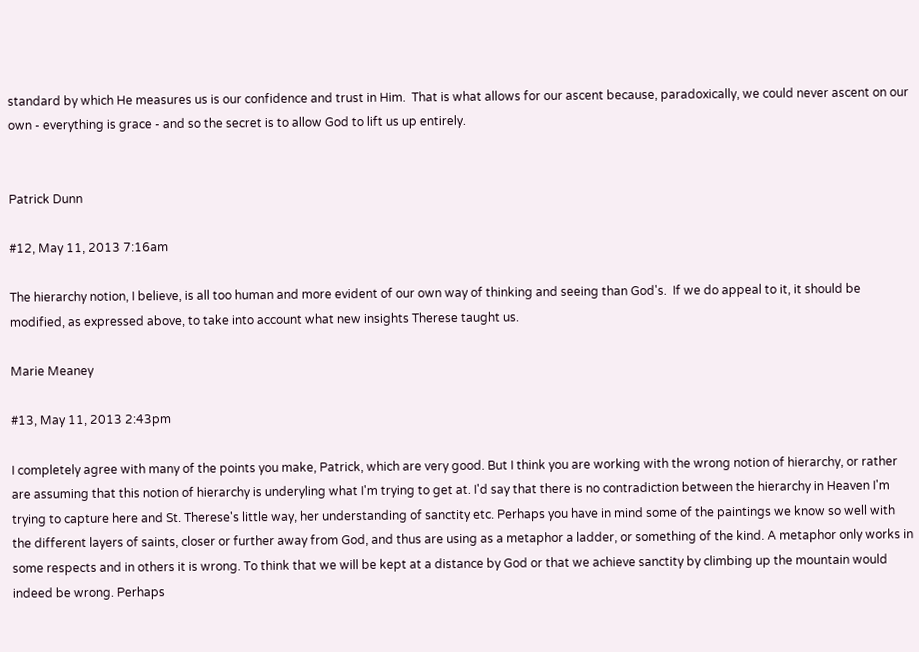standard by which He measures us is our confidence and trust in Him.  That is what allows for our ascent because, paradoxically, we could never ascent on our own - everything is grace - and so the secret is to allow God to lift us up entirely.


Patrick Dunn

#12, May 11, 2013 7:16am

The hierarchy notion, I believe, is all too human and more evident of our own way of thinking and seeing than God's.  If we do appeal to it, it should be modified, as expressed above, to take into account what new insights Therese taught us.

Marie Meaney

#13, May 11, 2013 2:43pm

I completely agree with many of the points you make, Patrick, which are very good. But I think you are working with the wrong notion of hierarchy, or rather are assuming that this notion of hierarchy is underyling what I'm trying to get at. I'd say that there is no contradiction between the hierarchy in Heaven I'm trying to capture here and St. Therese's little way, her understanding of sanctity etc. Perhaps you have in mind some of the paintings we know so well with the different layers of saints, closer or further away from God, and thus are using as a metaphor a ladder, or something of the kind. A metaphor only works in some respects and in others it is wrong. To think that we will be kept at a distance by God or that we achieve sanctity by climbing up the mountain would indeed be wrong. Perhaps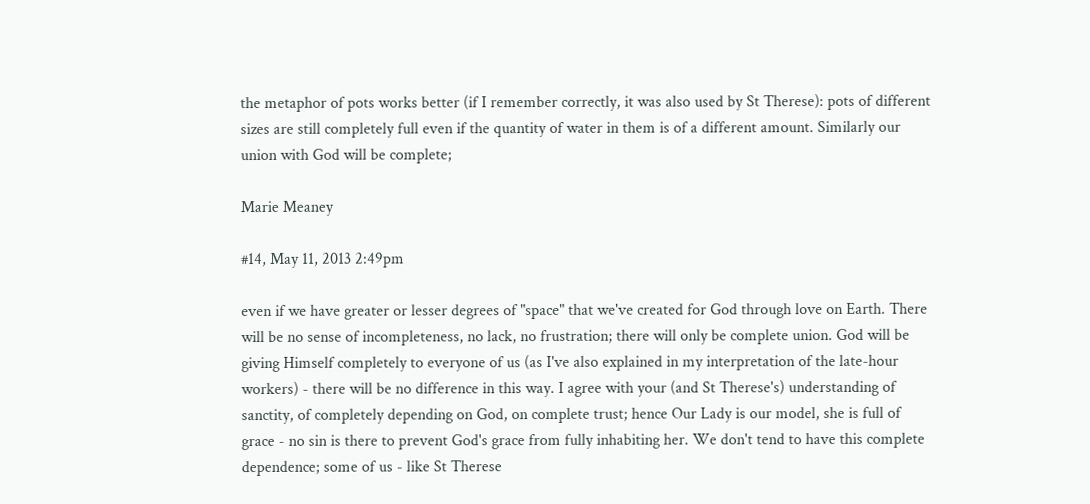the metaphor of pots works better (if I remember correctly, it was also used by St Therese): pots of different sizes are still completely full even if the quantity of water in them is of a different amount. Similarly our union with God will be complete;

Marie Meaney

#14, May 11, 2013 2:49pm

even if we have greater or lesser degrees of "space" that we've created for God through love on Earth. There will be no sense of incompleteness, no lack, no frustration; there will only be complete union. God will be giving Himself completely to everyone of us (as I've also explained in my interpretation of the late-hour workers) - there will be no difference in this way. I agree with your (and St Therese's) understanding of sanctity, of completely depending on God, on complete trust; hence Our Lady is our model, she is full of grace - no sin is there to prevent God's grace from fully inhabiting her. We don't tend to have this complete dependence; some of us - like St Therese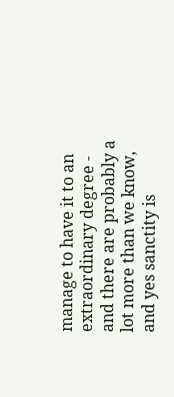manage to have it to an extraordinary degree - and there are probably a lot more than we know, and yes sanctity is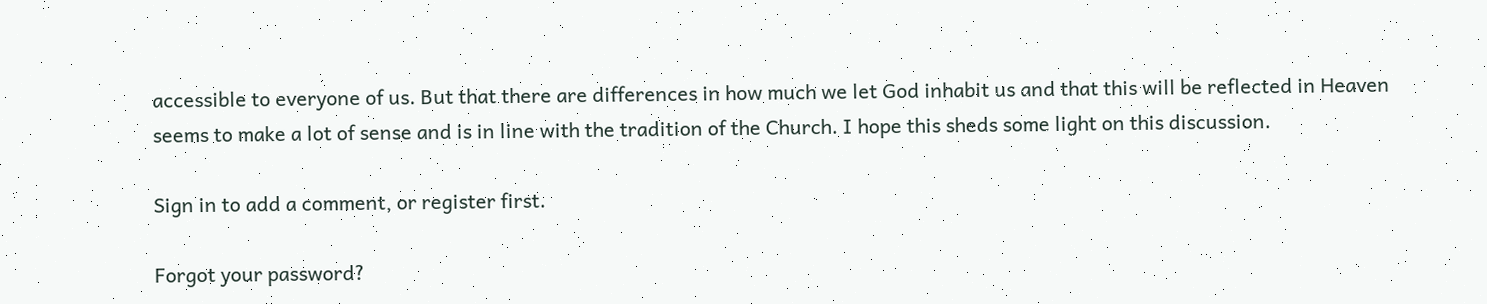accessible to everyone of us. But that there are differences in how much we let God inhabit us and that this will be reflected in Heaven seems to make a lot of sense and is in line with the tradition of the Church. I hope this sheds some light on this discussion.

Sign in to add a comment, or register first.

Forgot your password?